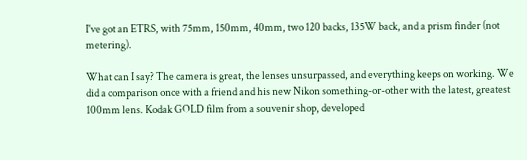I've got an ETRS, with 75mm, 150mm, 40mm, two 120 backs, 135W back, and a prism finder (not metering).

What can I say? The camera is great, the lenses unsurpassed, and everything keeps on working. We did a comparison once with a friend and his new Nikon something-or-other with the latest, greatest 100mm lens. Kodak GOLD film from a souvenir shop, developed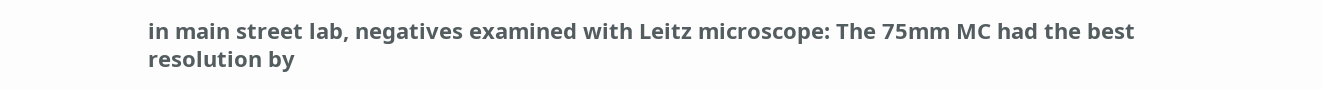in main street lab, negatives examined with Leitz microscope: The 75mm MC had the best resolution by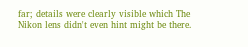far; details were clearly visible which The Nikon lens didn't even hint might be there.